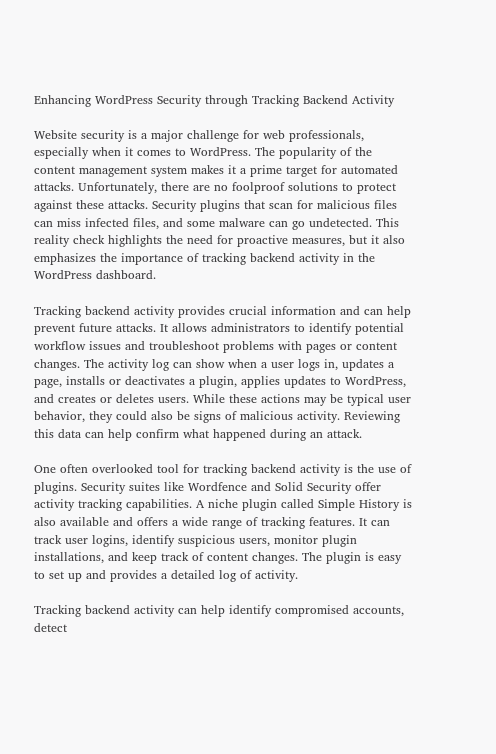Enhancing WordPress Security through Tracking Backend Activity

Website security is a major challenge for web professionals, especially when it comes to WordPress. The popularity of the content management system makes it a prime target for automated attacks. Unfortunately, there are no foolproof solutions to protect against these attacks. Security plugins that scan for malicious files can miss infected files, and some malware can go undetected. This reality check highlights the need for proactive measures, but it also emphasizes the importance of tracking backend activity in the WordPress dashboard.

Tracking backend activity provides crucial information and can help prevent future attacks. It allows administrators to identify potential workflow issues and troubleshoot problems with pages or content changes. The activity log can show when a user logs in, updates a page, installs or deactivates a plugin, applies updates to WordPress, and creates or deletes users. While these actions may be typical user behavior, they could also be signs of malicious activity. Reviewing this data can help confirm what happened during an attack.

One often overlooked tool for tracking backend activity is the use of plugins. Security suites like Wordfence and Solid Security offer activity tracking capabilities. A niche plugin called Simple History is also available and offers a wide range of tracking features. It can track user logins, identify suspicious users, monitor plugin installations, and keep track of content changes. The plugin is easy to set up and provides a detailed log of activity.

Tracking backend activity can help identify compromised accounts, detect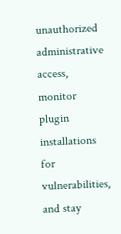unauthorized administrative access, monitor plugin installations for vulnerabilities, and stay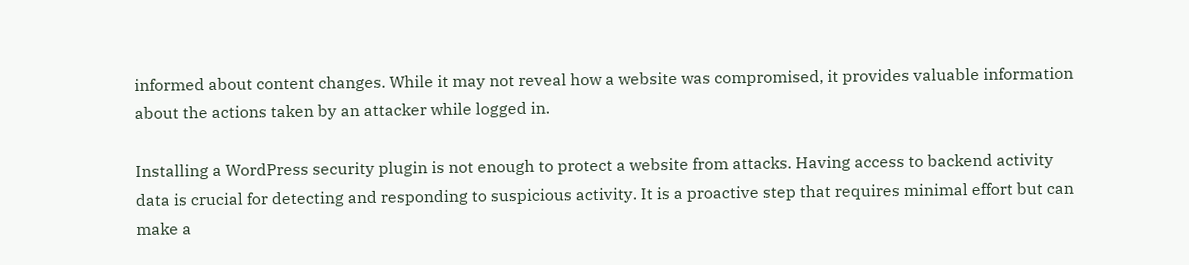informed about content changes. While it may not reveal how a website was compromised, it provides valuable information about the actions taken by an attacker while logged in.

Installing a WordPress security plugin is not enough to protect a website from attacks. Having access to backend activity data is crucial for detecting and responding to suspicious activity. It is a proactive step that requires minimal effort but can make a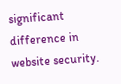significant difference in website security.